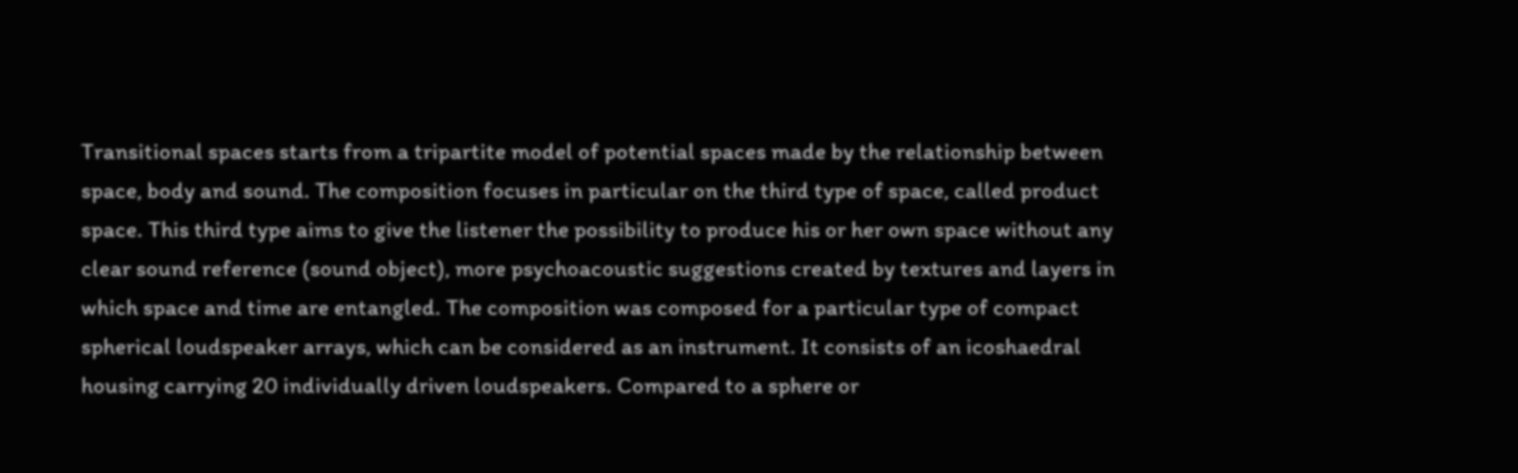Transitional spaces starts from a tripartite model of potential spaces made by the relationship between space, body and sound. The composition focuses in particular on the third type of space, called product space. This third type aims to give the listener the possibility to produce his or her own space without any clear sound reference (sound object), more psychoacoustic suggestions created by textures and layers in which space and time are entangled. The composition was composed for a particular type of compact spherical loudspeaker arrays, which can be considered as an instrument. It consists of an icoshaedral housing carrying 20 individually driven loudspeakers. Compared to a sphere or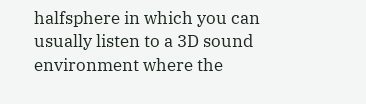halfsphere in which you can usually listen to a 3D sound environment where the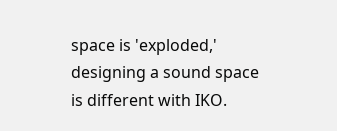space is 'exploded,' designing a sound space is different with IKO.